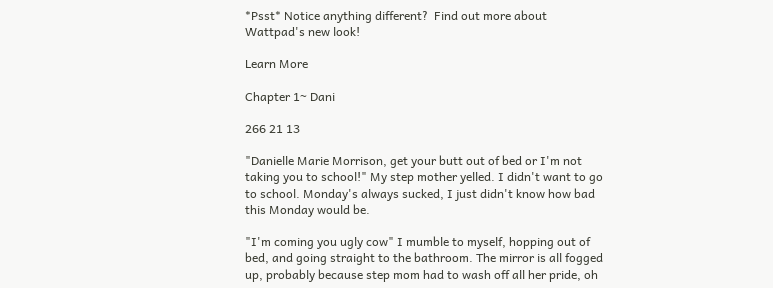*Psst* Notice anything different?  Find out more about Wattpad's new look!

Learn More

Chapter 1~ Dani

266 21 13

"Danielle Marie Morrison, get your butt out of bed or I'm not taking you to school!" My step mother yelled. I didn't want to go to school. Monday's always sucked, I just didn't know how bad this Monday would be.

"I'm coming you ugly cow" I mumble to myself, hopping out of bed, and going straight to the bathroom. The mirror is all fogged up, probably because step mom had to wash off all her pride, oh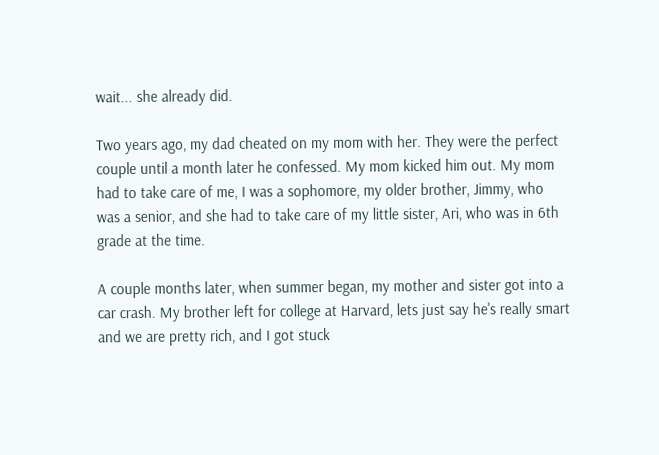wait... she already did.

Two years ago, my dad cheated on my mom with her. They were the perfect couple until a month later he confessed. My mom kicked him out. My mom had to take care of me, I was a sophomore, my older brother, Jimmy, who was a senior, and she had to take care of my little sister, Ari, who was in 6th grade at the time.

A couple months later, when summer began, my mother and sister got into a car crash. My brother left for college at Harvard, lets just say he's really smart and we are pretty rich, and I got stuck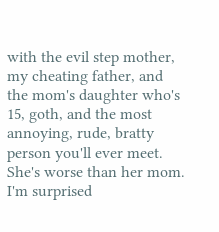with the evil step mother, my cheating father, and the mom's daughter who's 15, goth, and the most annoying, rude, bratty person you'll ever meet. She's worse than her mom. I'm surprised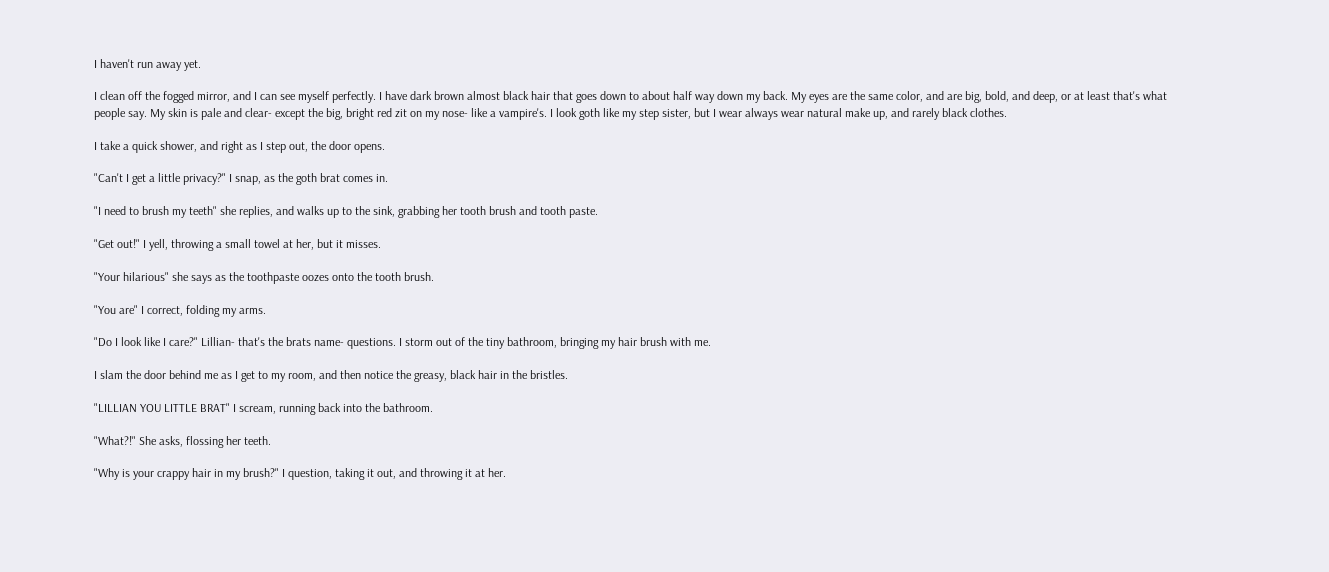I haven't run away yet.

I clean off the fogged mirror, and I can see myself perfectly. I have dark brown almost black hair that goes down to about half way down my back. My eyes are the same color, and are big, bold, and deep, or at least that's what people say. My skin is pale and clear- except the big, bright red zit on my nose- like a vampire's. I look goth like my step sister, but I wear always wear natural make up, and rarely black clothes.

I take a quick shower, and right as I step out, the door opens.

"Can't I get a little privacy?" I snap, as the goth brat comes in.

"I need to brush my teeth" she replies, and walks up to the sink, grabbing her tooth brush and tooth paste.

"Get out!" I yell, throwing a small towel at her, but it misses.

"Your hilarious" she says as the toothpaste oozes onto the tooth brush.

"You are" I correct, folding my arms.

"Do I look like I care?" Lillian- that's the brats name- questions. I storm out of the tiny bathroom, bringing my hair brush with me.

I slam the door behind me as I get to my room, and then notice the greasy, black hair in the bristles.

"LILLIAN YOU LITTLE BRAT" I scream, running back into the bathroom.

"What?!" She asks, flossing her teeth.

"Why is your crappy hair in my brush?" I question, taking it out, and throwing it at her.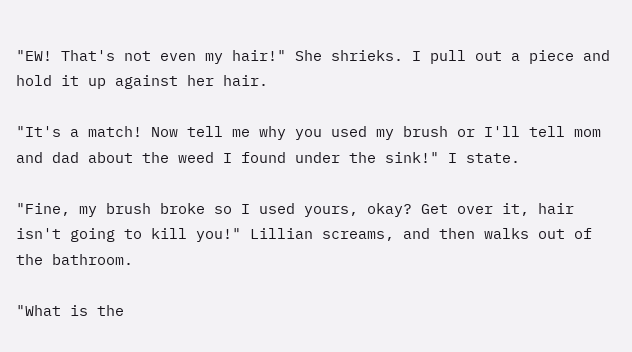"EW! That's not even my hair!" She shrieks. I pull out a piece and hold it up against her hair.

"It's a match! Now tell me why you used my brush or I'll tell mom and dad about the weed I found under the sink!" I state.

"Fine, my brush broke so I used yours, okay? Get over it, hair isn't going to kill you!" Lillian screams, and then walks out of the bathroom.

"What is the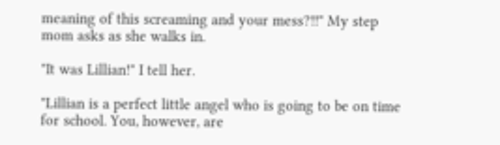meaning of this screaming and your mess?!!" My step mom asks as she walks in.

"It was Lillian!" I tell her.

"Lillian is a perfect little angel who is going to be on time for school. You, however, are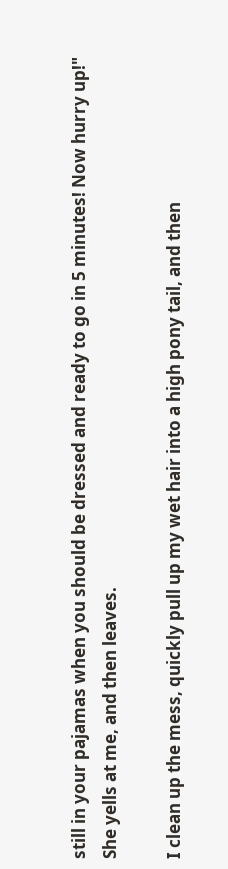still in your pajamas when you should be dressed and ready to go in 5 minutes! Now hurry up!" She yells at me, and then leaves.

I clean up the mess, quickly pull up my wet hair into a high pony tail, and then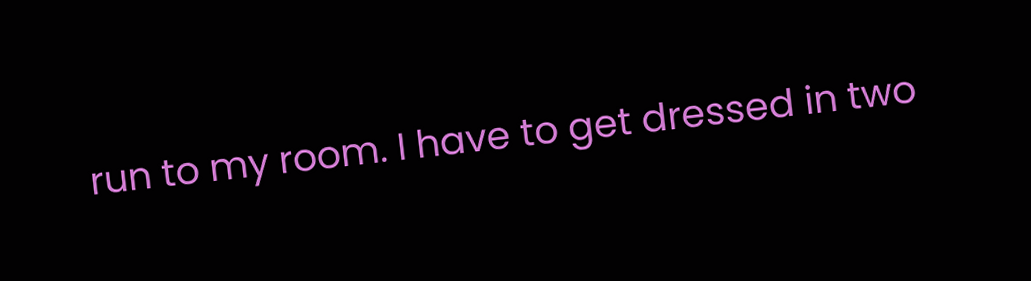run to my room. I have to get dressed in two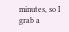minutes, so I grab a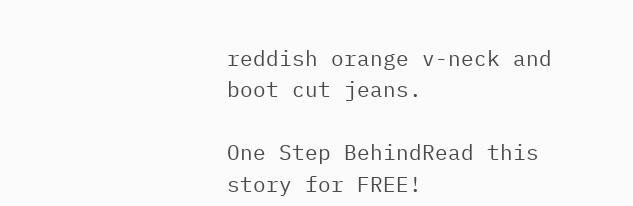reddish orange v-neck and boot cut jeans.

One Step BehindRead this story for FREE!